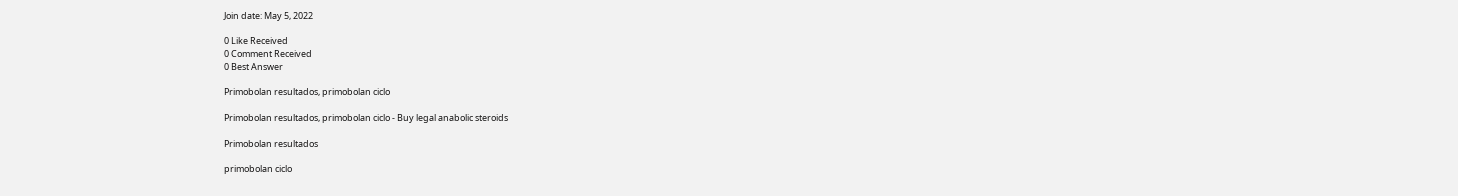Join date: May 5, 2022

0 Like Received
0 Comment Received
0 Best Answer

Primobolan resultados, primobolan ciclo

Primobolan resultados, primobolan ciclo - Buy legal anabolic steroids

Primobolan resultados

primobolan ciclo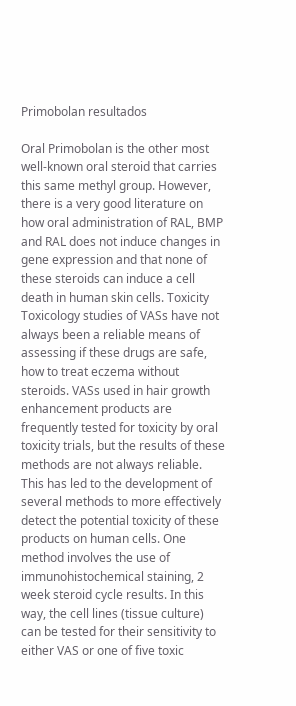Primobolan resultados

Oral Primobolan is the other most well-known oral steroid that carries this same methyl group. However, there is a very good literature on how oral administration of RAL, BMP and RAL does not induce changes in gene expression and that none of these steroids can induce a cell death in human skin cells. Toxicity Toxicology studies of VASs have not always been a reliable means of assessing if these drugs are safe, how to treat eczema without steroids. VASs used in hair growth enhancement products are frequently tested for toxicity by oral toxicity trials, but the results of these methods are not always reliable. This has led to the development of several methods to more effectively detect the potential toxicity of these products on human cells. One method involves the use of immunohistochemical staining, 2 week steroid cycle results. In this way, the cell lines (tissue culture) can be tested for their sensitivity to either VAS or one of five toxic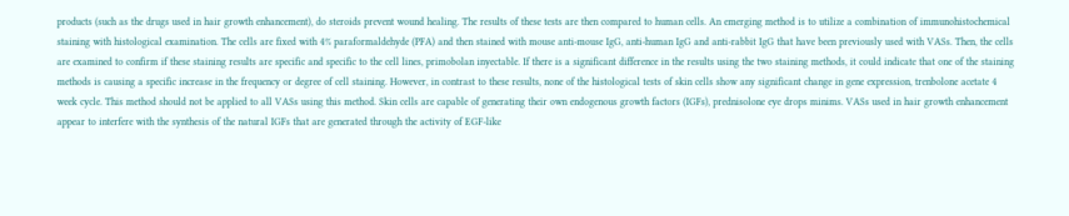products (such as the drugs used in hair growth enhancement), do steroids prevent wound healing. The results of these tests are then compared to human cells. An emerging method is to utilize a combination of immunohistochemical staining with histological examination. The cells are fixed with 4% paraformaldehyde (PFA) and then stained with mouse anti-mouse IgG, anti-human IgG and anti-rabbit IgG that have been previously used with VASs. Then, the cells are examined to confirm if these staining results are specific and specific to the cell lines, primobolan inyectable. If there is a significant difference in the results using the two staining methods, it could indicate that one of the staining methods is causing a specific increase in the frequency or degree of cell staining. However, in contrast to these results, none of the histological tests of skin cells show any significant change in gene expression, trenbolone acetate 4 week cycle. This method should not be applied to all VASs using this method. Skin cells are capable of generating their own endogenous growth factors (IGFs), prednisolone eye drops minims. VASs used in hair growth enhancement appear to interfere with the synthesis of the natural IGFs that are generated through the activity of EGF-like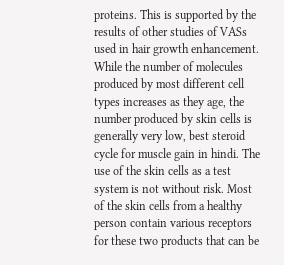proteins. This is supported by the results of other studies of VASs used in hair growth enhancement. While the number of molecules produced by most different cell types increases as they age, the number produced by skin cells is generally very low, best steroid cycle for muscle gain in hindi. The use of the skin cells as a test system is not without risk. Most of the skin cells from a healthy person contain various receptors for these two products that can be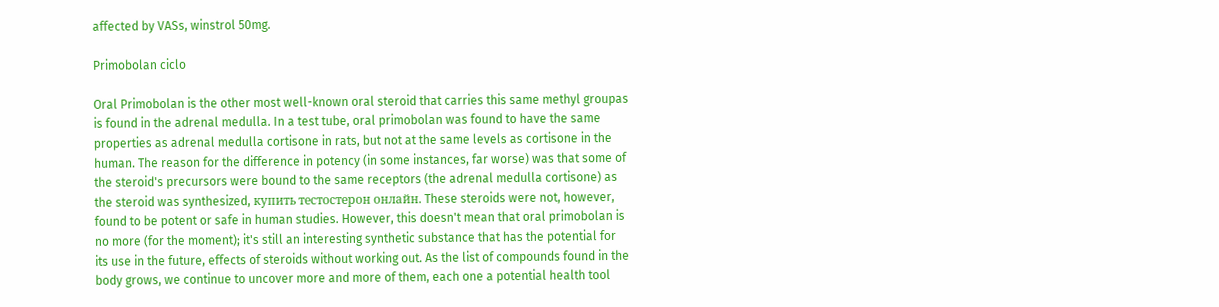affected by VASs, winstrol 50mg.

Primobolan ciclo

Oral Primobolan is the other most well-known oral steroid that carries this same methyl groupas is found in the adrenal medulla. In a test tube, oral primobolan was found to have the same properties as adrenal medulla cortisone in rats, but not at the same levels as cortisone in the human. The reason for the difference in potency (in some instances, far worse) was that some of the steroid's precursors were bound to the same receptors (the adrenal medulla cortisone) as the steroid was synthesized, купить тестостерон онлайн. These steroids were not, however, found to be potent or safe in human studies. However, this doesn't mean that oral primobolan is no more (for the moment); it's still an interesting synthetic substance that has the potential for its use in the future, effects of steroids without working out. As the list of compounds found in the body grows, we continue to uncover more and more of them, each one a potential health tool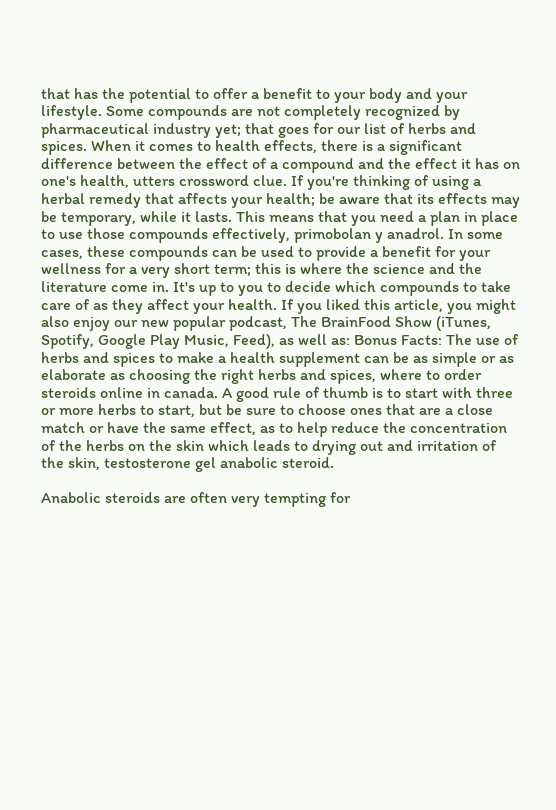that has the potential to offer a benefit to your body and your lifestyle. Some compounds are not completely recognized by pharmaceutical industry yet; that goes for our list of herbs and spices. When it comes to health effects, there is a significant difference between the effect of a compound and the effect it has on one's health, utters crossword clue. If you're thinking of using a herbal remedy that affects your health; be aware that its effects may be temporary, while it lasts. This means that you need a plan in place to use those compounds effectively, primobolan y anadrol. In some cases, these compounds can be used to provide a benefit for your wellness for a very short term; this is where the science and the literature come in. It's up to you to decide which compounds to take care of as they affect your health. If you liked this article, you might also enjoy our new popular podcast, The BrainFood Show (iTunes, Spotify, Google Play Music, Feed), as well as: Bonus Facts: The use of herbs and spices to make a health supplement can be as simple or as elaborate as choosing the right herbs and spices, where to order steroids online in canada. A good rule of thumb is to start with three or more herbs to start, but be sure to choose ones that are a close match or have the same effect, as to help reduce the concentration of the herbs on the skin which leads to drying out and irritation of the skin, testosterone gel anabolic steroid.

Anabolic steroids are often very tempting for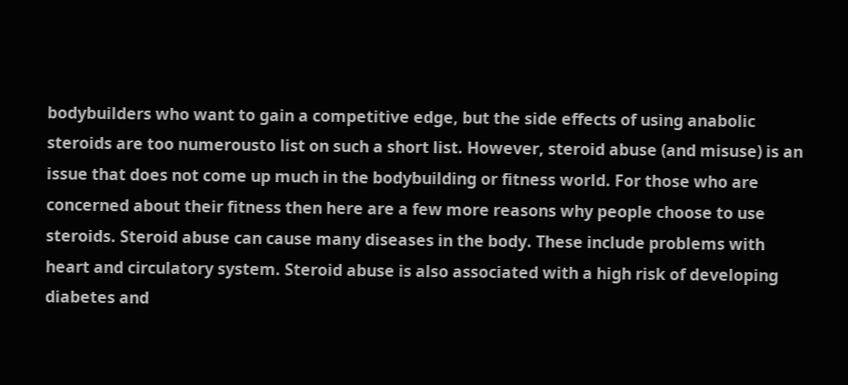bodybuilders who want to gain a competitive edge, but the side effects of using anabolic steroids are too numerousto list on such a short list. However, steroid abuse (and misuse) is an issue that does not come up much in the bodybuilding or fitness world. For those who are concerned about their fitness then here are a few more reasons why people choose to use steroids. Steroid abuse can cause many diseases in the body. These include problems with heart and circulatory system. Steroid abuse is also associated with a high risk of developing diabetes and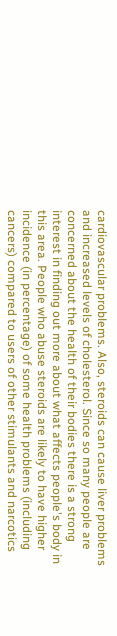cardiovascular problems. Also, steroids can cause liver problems and increased levels of cholesterol. Since so many people are concerned about the health of their bodies there is a strong interest in finding out more about what affects people's body in this area. People who abuse steroids are likely to have higher incidence (in percentage) of some health problems (including cancers) compared to users of other stimulants and narcotics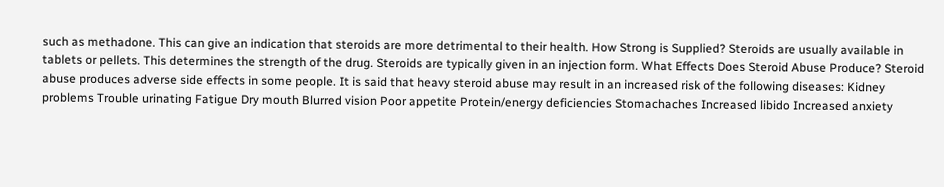such as methadone. This can give an indication that steroids are more detrimental to their health. How Strong is Supplied? Steroids are usually available in tablets or pellets. This determines the strength of the drug. Steroids are typically given in an injection form. What Effects Does Steroid Abuse Produce? Steroid abuse produces adverse side effects in some people. It is said that heavy steroid abuse may result in an increased risk of the following diseases: Kidney problems Trouble urinating Fatigue Dry mouth Blurred vision Poor appetite Protein/energy deficiencies Stomachaches Increased libido Increased anxiety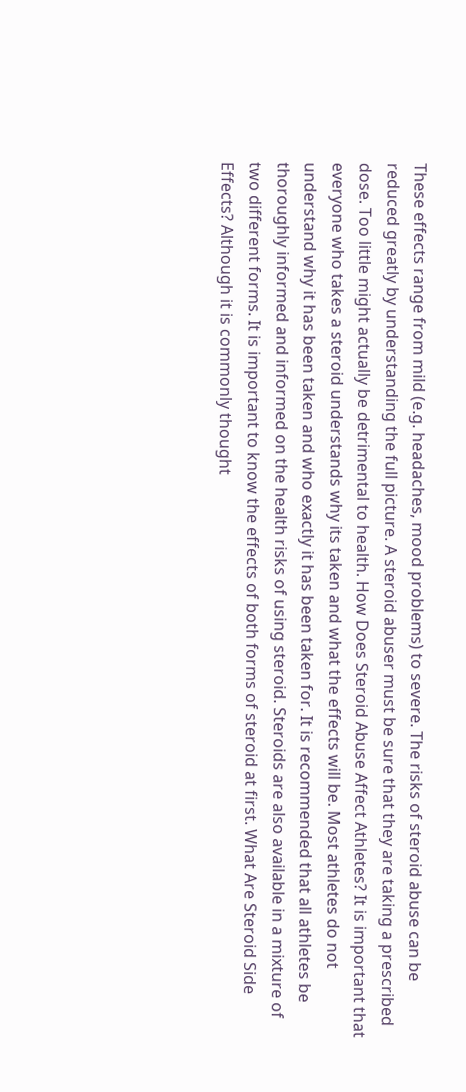These effects range from mild (e.g. headaches, mood problems) to severe. The risks of steroid abuse can be reduced greatly by understanding the full picture. A steroid abuser must be sure that they are taking a prescribed dose. Too little might actually be detrimental to health. How Does Steroid Abuse Affect Athletes? It is important that everyone who takes a steroid understands why its taken and what the effects will be. Most athletes do not understand why it has been taken and who exactly it has been taken for. It is recommended that all athletes be thoroughly informed and informed on the health risks of using steroid. Steroids are also available in a mixture of two different forms. It is important to know the effects of both forms of steroid at first. What Are Steroid Side Effects? Although it is commonly thought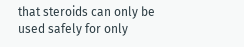that steroids can only be used safely for only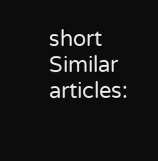short Similar articles: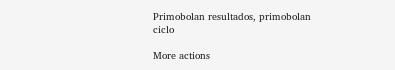Primobolan resultados, primobolan ciclo

More actions